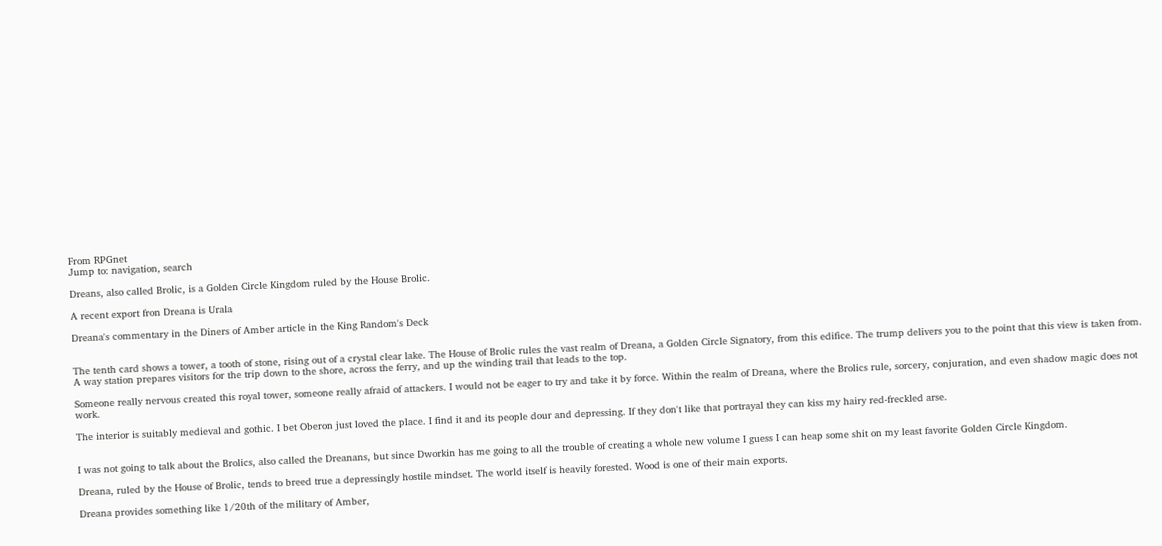From RPGnet
Jump to: navigation, search

Dreans, also called Brolic, is a Golden Circle Kingdom ruled by the House Brolic.

A recent export fron Dreana is Urala

Dreana's commentary in the Diners of Amber article in the King Random's Deck


The tenth card shows a tower, a tooth of stone, rising out of a crystal clear lake. The House of Brolic rules the vast realm of Dreana, a Golden Circle Signatory, from this edifice. The trump delivers you to the point that this view is taken from. A way station prepares visitors for the trip down to the shore, across the ferry, and up the winding trail that leads to the top.

Someone really nervous created this royal tower, someone really afraid of attackers. I would not be eager to try and take it by force. Within the realm of Dreana, where the Brolics rule, sorcery, conjuration, and even shadow magic does not work.

The interior is suitably medieval and gothic. I bet Oberon just loved the place. I find it and its people dour and depressing. If they don't like that portrayal they can kiss my hairy red-freckled arse.


I was not going to talk about the Brolics, also called the Dreanans, but since Dworkin has me going to all the trouble of creating a whole new volume I guess I can heap some shit on my least favorite Golden Circle Kingdom.

Dreana, ruled by the House of Brolic, tends to breed true a depressingly hostile mindset. The world itself is heavily forested. Wood is one of their main exports.

Dreana provides something like 1/20th of the military of Amber,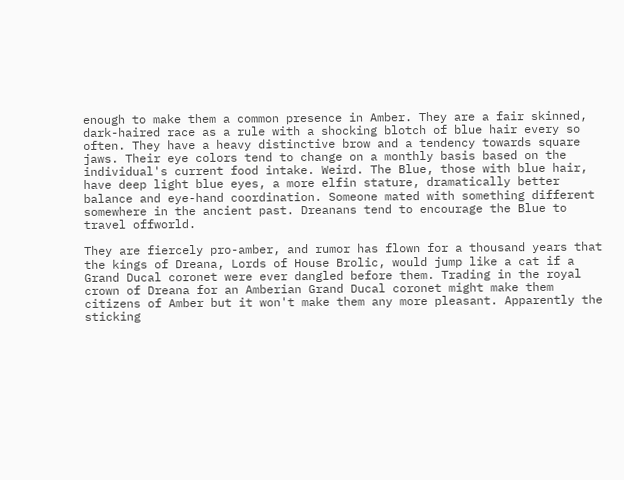enough to make them a common presence in Amber. They are a fair skinned, dark-haired race as a rule with a shocking blotch of blue hair every so often. They have a heavy distinctive brow and a tendency towards square jaws. Their eye colors tend to change on a monthly basis based on the individual's current food intake. Weird. The Blue, those with blue hair, have deep light blue eyes, a more elfin stature, dramatically better balance and eye-hand coordination. Someone mated with something different somewhere in the ancient past. Dreanans tend to encourage the Blue to travel offworld.

They are fiercely pro-amber, and rumor has flown for a thousand years that the kings of Dreana, Lords of House Brolic, would jump like a cat if a Grand Ducal coronet were ever dangled before them. Trading in the royal crown of Dreana for an Amberian Grand Ducal coronet might make them citizens of Amber but it won't make them any more pleasant. Apparently the sticking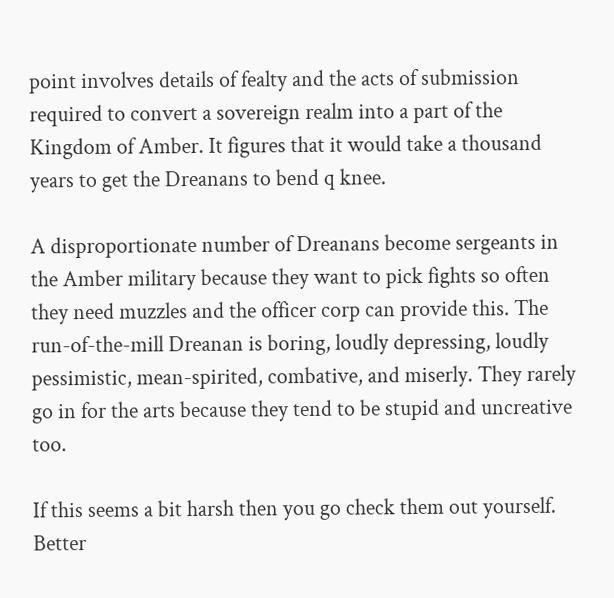point involves details of fealty and the acts of submission required to convert a sovereign realm into a part of the Kingdom of Amber. It figures that it would take a thousand years to get the Dreanans to bend q knee.

A disproportionate number of Dreanans become sergeants in the Amber military because they want to pick fights so often they need muzzles and the officer corp can provide this. The run-of-the-mill Dreanan is boring, loudly depressing, loudly pessimistic, mean-spirited, combative, and miserly. They rarely go in for the arts because they tend to be stupid and uncreative too.

If this seems a bit harsh then you go check them out yourself. Better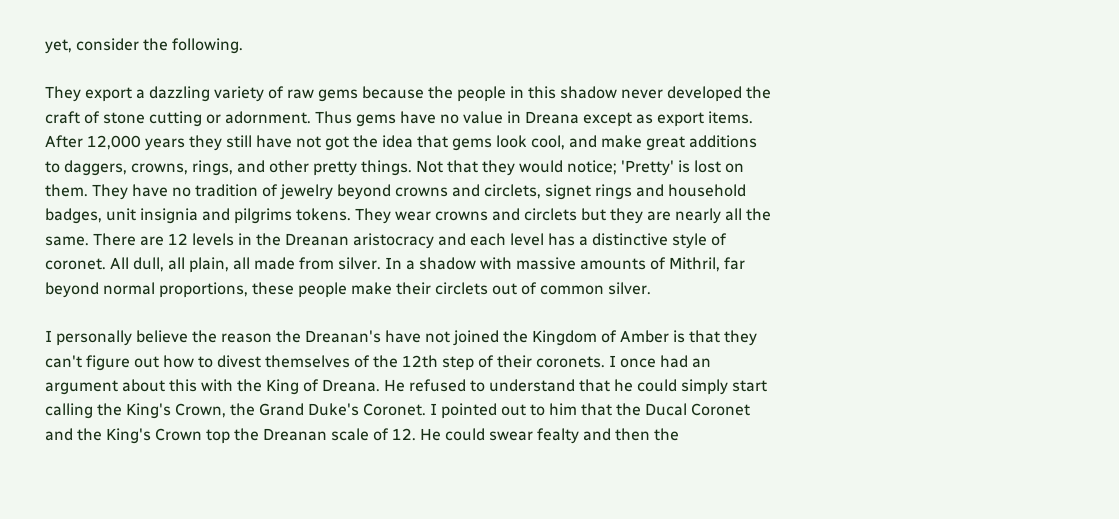yet, consider the following.

They export a dazzling variety of raw gems because the people in this shadow never developed the craft of stone cutting or adornment. Thus gems have no value in Dreana except as export items. After 12,000 years they still have not got the idea that gems look cool, and make great additions to daggers, crowns, rings, and other pretty things. Not that they would notice; 'Pretty' is lost on them. They have no tradition of jewelry beyond crowns and circlets, signet rings and household badges, unit insignia and pilgrims tokens. They wear crowns and circlets but they are nearly all the same. There are 12 levels in the Dreanan aristocracy and each level has a distinctive style of coronet. All dull, all plain, all made from silver. In a shadow with massive amounts of Mithril, far beyond normal proportions, these people make their circlets out of common silver.

I personally believe the reason the Dreanan's have not joined the Kingdom of Amber is that they can't figure out how to divest themselves of the 12th step of their coronets. I once had an argument about this with the King of Dreana. He refused to understand that he could simply start calling the King's Crown, the Grand Duke's Coronet. I pointed out to him that the Ducal Coronet and the King's Crown top the Dreanan scale of 12. He could swear fealty and then the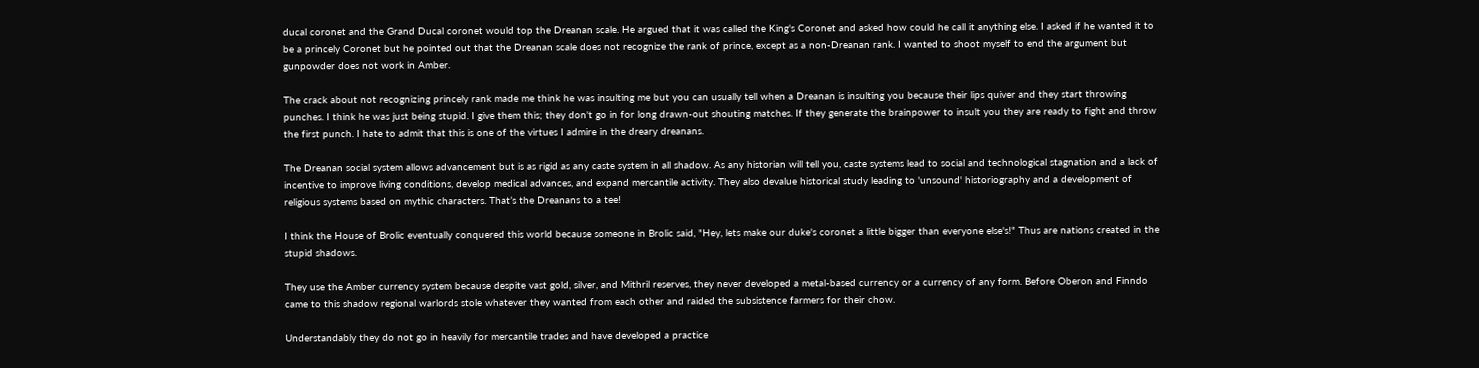ducal coronet and the Grand Ducal coronet would top the Dreanan scale. He argued that it was called the King's Coronet and asked how could he call it anything else. I asked if he wanted it to be a princely Coronet but he pointed out that the Dreanan scale does not recognize the rank of prince, except as a non-Dreanan rank. I wanted to shoot myself to end the argument but gunpowder does not work in Amber.

The crack about not recognizing princely rank made me think he was insulting me but you can usually tell when a Dreanan is insulting you because their lips quiver and they start throwing punches. I think he was just being stupid. I give them this; they don't go in for long drawn-out shouting matches. If they generate the brainpower to insult you they are ready to fight and throw the first punch. I hate to admit that this is one of the virtues I admire in the dreary dreanans.

The Dreanan social system allows advancement but is as rigid as any caste system in all shadow. As any historian will tell you, caste systems lead to social and technological stagnation and a lack of incentive to improve living conditions, develop medical advances, and expand mercantile activity. They also devalue historical study leading to 'unsound' historiography and a development of religious systems based on mythic characters. That’s the Dreanans to a tee!

I think the House of Brolic eventually conquered this world because someone in Brolic said, "Hey, lets make our duke's coronet a little bigger than everyone else's!" Thus are nations created in the stupid shadows.

They use the Amber currency system because despite vast gold, silver, and Mithril reserves, they never developed a metal-based currency or a currency of any form. Before Oberon and Finndo came to this shadow regional warlords stole whatever they wanted from each other and raided the subsistence farmers for their chow.

Understandably they do not go in heavily for mercantile trades and have developed a practice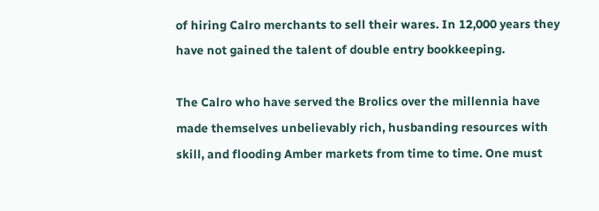of hiring Calro merchants to sell their wares. In 12,000 years they have not gained the talent of double entry bookkeeping.

The Calro who have served the Brolics over the millennia have made themselves unbelievably rich, husbanding resources with skill, and flooding Amber markets from time to time. One must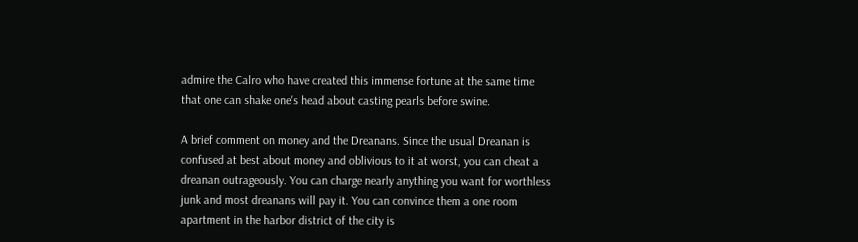admire the Calro who have created this immense fortune at the same time that one can shake one's head about casting pearls before swine.

A brief comment on money and the Dreanans. Since the usual Dreanan is confused at best about money and oblivious to it at worst, you can cheat a dreanan outrageously. You can charge nearly anything you want for worthless junk and most dreanans will pay it. You can convince them a one room apartment in the harbor district of the city is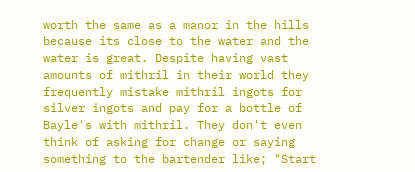worth the same as a manor in the hills because its close to the water and the water is great. Despite having vast amounts of mithril in their world they frequently mistake mithril ingots for silver ingots and pay for a bottle of Bayle's with mithril. They don't even think of asking for change or saying something to the bartender like; "Start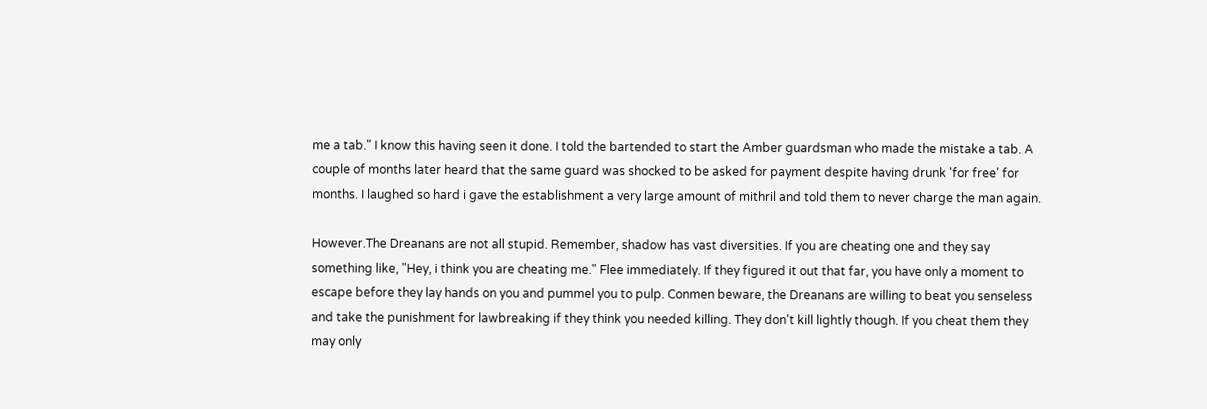me a tab." I know this having seen it done. I told the bartended to start the Amber guardsman who made the mistake a tab. A couple of months later heard that the same guard was shocked to be asked for payment despite having drunk 'for free' for months. I laughed so hard i gave the establishment a very large amount of mithril and told them to never charge the man again.

However.The Dreanans are not all stupid. Remember, shadow has vast diversities. If you are cheating one and they say something like, "Hey, i think you are cheating me." Flee immediately. If they figured it out that far, you have only a moment to escape before they lay hands on you and pummel you to pulp. Conmen beware, the Dreanans are willing to beat you senseless and take the punishment for lawbreaking if they think you needed killing. They don't kill lightly though. If you cheat them they may only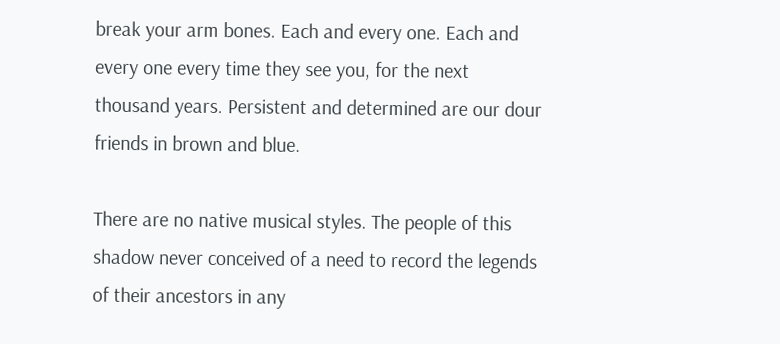break your arm bones. Each and every one. Each and every one every time they see you, for the next thousand years. Persistent and determined are our dour friends in brown and blue.

There are no native musical styles. The people of this shadow never conceived of a need to record the legends of their ancestors in any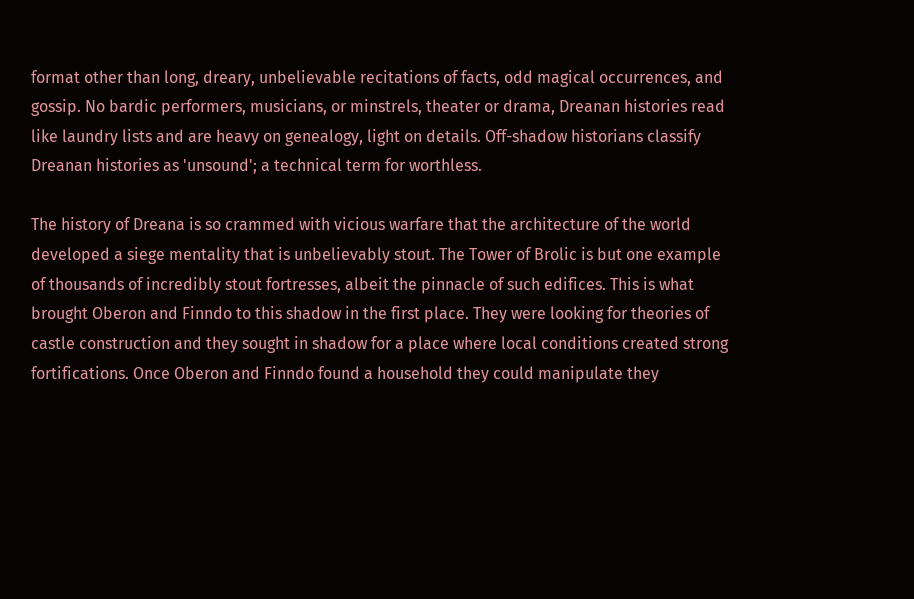format other than long, dreary, unbelievable recitations of facts, odd magical occurrences, and gossip. No bardic performers, musicians, or minstrels, theater or drama, Dreanan histories read like laundry lists and are heavy on genealogy, light on details. Off-shadow historians classify Dreanan histories as 'unsound'; a technical term for worthless.

The history of Dreana is so crammed with vicious warfare that the architecture of the world developed a siege mentality that is unbelievably stout. The Tower of Brolic is but one example of thousands of incredibly stout fortresses, albeit the pinnacle of such edifices. This is what brought Oberon and Finndo to this shadow in the first place. They were looking for theories of castle construction and they sought in shadow for a place where local conditions created strong fortifications. Once Oberon and Finndo found a household they could manipulate they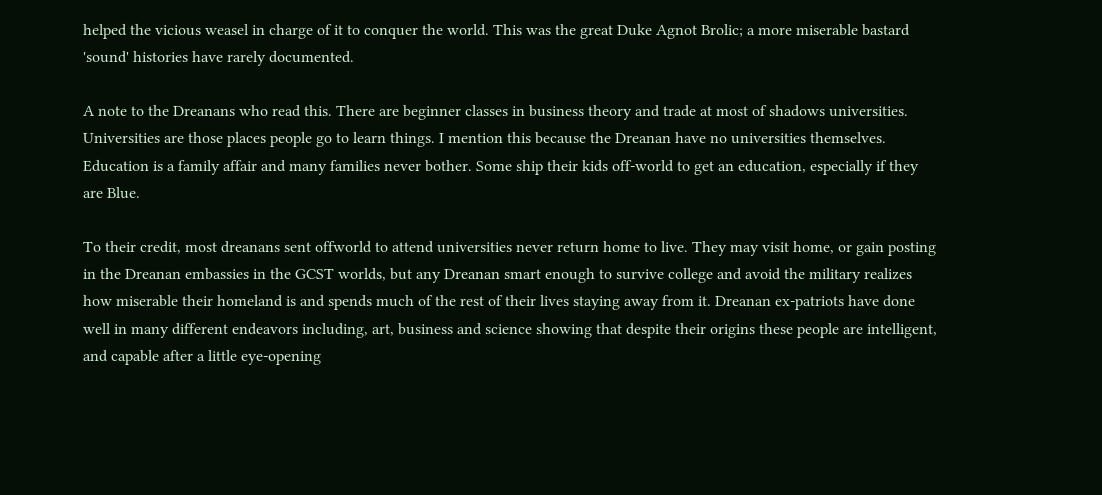helped the vicious weasel in charge of it to conquer the world. This was the great Duke Agnot Brolic; a more miserable bastard 'sound' histories have rarely documented.

A note to the Dreanans who read this. There are beginner classes in business theory and trade at most of shadows universities. Universities are those places people go to learn things. I mention this because the Dreanan have no universities themselves. Education is a family affair and many families never bother. Some ship their kids off-world to get an education, especially if they are Blue.

To their credit, most dreanans sent offworld to attend universities never return home to live. They may visit home, or gain posting in the Dreanan embassies in the GCST worlds, but any Dreanan smart enough to survive college and avoid the military realizes how miserable their homeland is and spends much of the rest of their lives staying away from it. Dreanan ex-patriots have done well in many different endeavors including, art, business and science showing that despite their origins these people are intelligent, and capable after a little eye-opening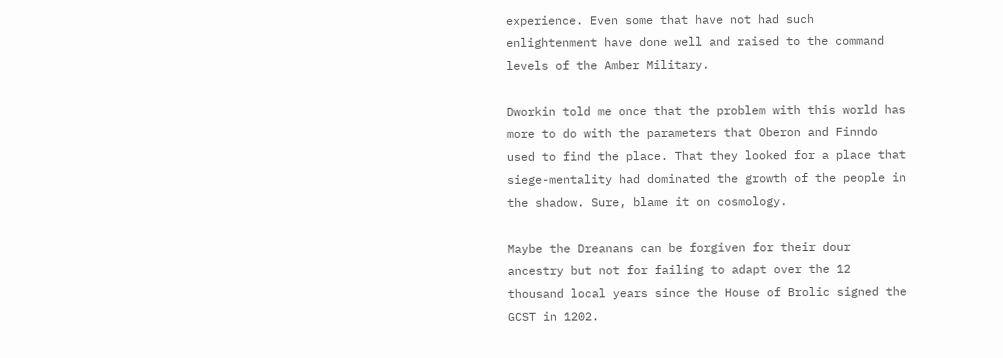experience. Even some that have not had such enlightenment have done well and raised to the command levels of the Amber Military.

Dworkin told me once that the problem with this world has more to do with the parameters that Oberon and Finndo used to find the place. That they looked for a place that siege-mentality had dominated the growth of the people in the shadow. Sure, blame it on cosmology.

Maybe the Dreanans can be forgiven for their dour ancestry but not for failing to adapt over the 12 thousand local years since the House of Brolic signed the GCST in 1202.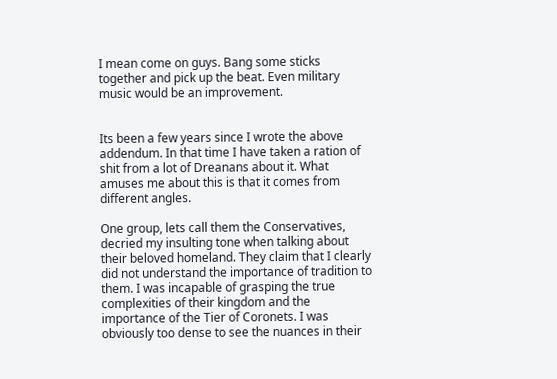I mean come on guys. Bang some sticks together and pick up the beat. Even military music would be an improvement.


Its been a few years since I wrote the above addendum. In that time I have taken a ration of shit from a lot of Dreanans about it. What amuses me about this is that it comes from different angles.

One group, lets call them the Conservatives, decried my insulting tone when talking about their beloved homeland. They claim that I clearly did not understand the importance of tradition to them. I was incapable of grasping the true complexities of their kingdom and the importance of the Tier of Coronets. I was obviously too dense to see the nuances in their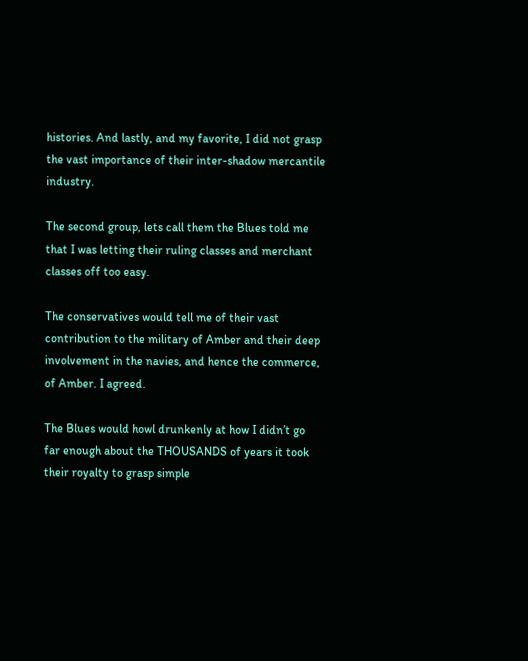histories. And lastly, and my favorite, I did not grasp the vast importance of their inter-shadow mercantile industry.

The second group, lets call them the Blues told me that I was letting their ruling classes and merchant classes off too easy.

The conservatives would tell me of their vast contribution to the military of Amber and their deep involvement in the navies, and hence the commerce, of Amber. I agreed.

The Blues would howl drunkenly at how I didn’t go far enough about the THOUSANDS of years it took their royalty to grasp simple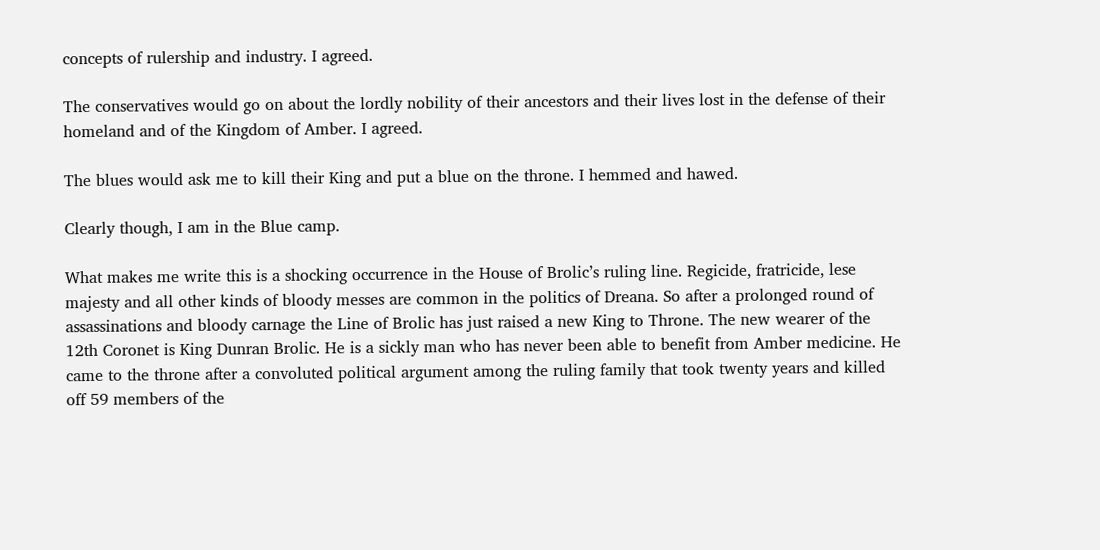concepts of rulership and industry. I agreed.

The conservatives would go on about the lordly nobility of their ancestors and their lives lost in the defense of their homeland and of the Kingdom of Amber. I agreed.

The blues would ask me to kill their King and put a blue on the throne. I hemmed and hawed.

Clearly though, I am in the Blue camp.

What makes me write this is a shocking occurrence in the House of Brolic’s ruling line. Regicide, fratricide, lese majesty and all other kinds of bloody messes are common in the politics of Dreana. So after a prolonged round of assassinations and bloody carnage the Line of Brolic has just raised a new King to Throne. The new wearer of the 12th Coronet is King Dunran Brolic. He is a sickly man who has never been able to benefit from Amber medicine. He came to the throne after a convoluted political argument among the ruling family that took twenty years and killed off 59 members of the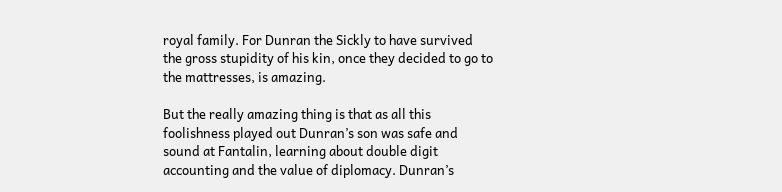royal family. For Dunran the Sickly to have survived the gross stupidity of his kin, once they decided to go to the mattresses, is amazing.

But the really amazing thing is that as all this foolishness played out Dunran’s son was safe and sound at Fantalin, learning about double digit accounting and the value of diplomacy. Dunran’s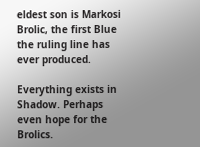eldest son is Markosi Brolic, the first Blue the ruling line has ever produced.

Everything exists in Shadow. Perhaps even hope for the Brolics.